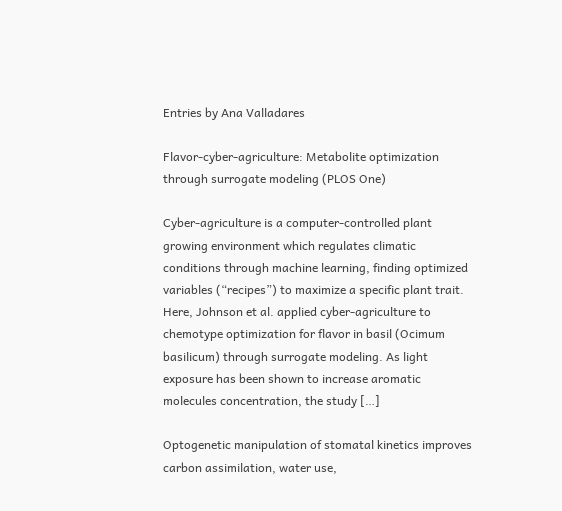Entries by Ana Valladares

Flavor-cyber-agriculture: Metabolite optimization through surrogate modeling (PLOS One)

Cyber-agriculture is a computer-controlled plant growing environment which regulates climatic conditions through machine learning, finding optimized variables (“recipes”) to maximize a specific plant trait. Here, Johnson et al. applied cyber-agriculture to chemotype optimization for flavor in basil (Ocimum basilicum) through surrogate modeling. As light exposure has been shown to increase aromatic molecules concentration, the study […]

Optogenetic manipulation of stomatal kinetics improves carbon assimilation, water use,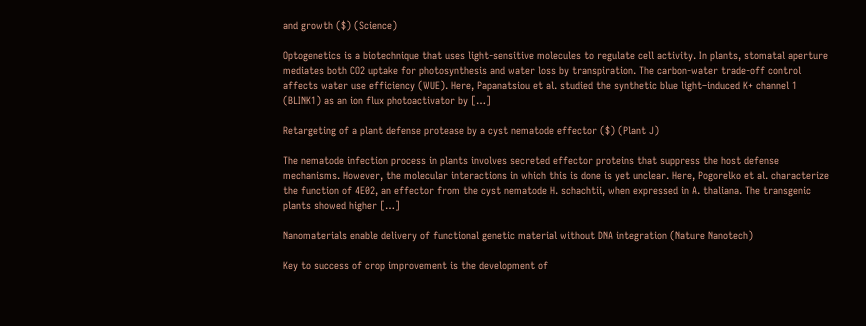and growth ($) (Science)

Optogenetics is a biotechnique that uses light-sensitive molecules to regulate cell activity. In plants, stomatal aperture mediates both CO2 uptake for photosynthesis and water loss by transpiration. The carbon-water trade-off control affects water use efficiency (WUE). Here, Papanatsiou et al. studied the synthetic blue light–induced K+ channel 1 (BLINK1) as an ion flux photoactivator by […]

Retargeting of a plant defense protease by a cyst nematode effector ($) (Plant J)

The nematode infection process in plants involves secreted effector proteins that suppress the host defense mechanisms. However, the molecular interactions in which this is done is yet unclear. Here, Pogorelko et al. characterize the function of 4E02, an effector from the cyst nematode H. schachtii, when expressed in A. thaliana. The transgenic plants showed higher […]

Nanomaterials enable delivery of functional genetic material without DNA integration (Nature Nanotech)

Key to success of crop improvement is the development of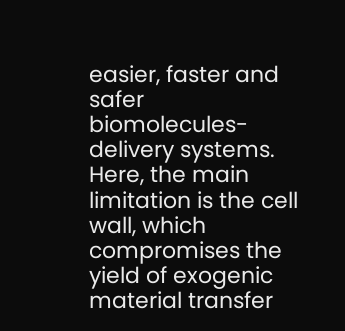easier, faster and safer biomolecules-delivery systems. Here, the main limitation is the cell wall, which compromises the yield of exogenic material transfer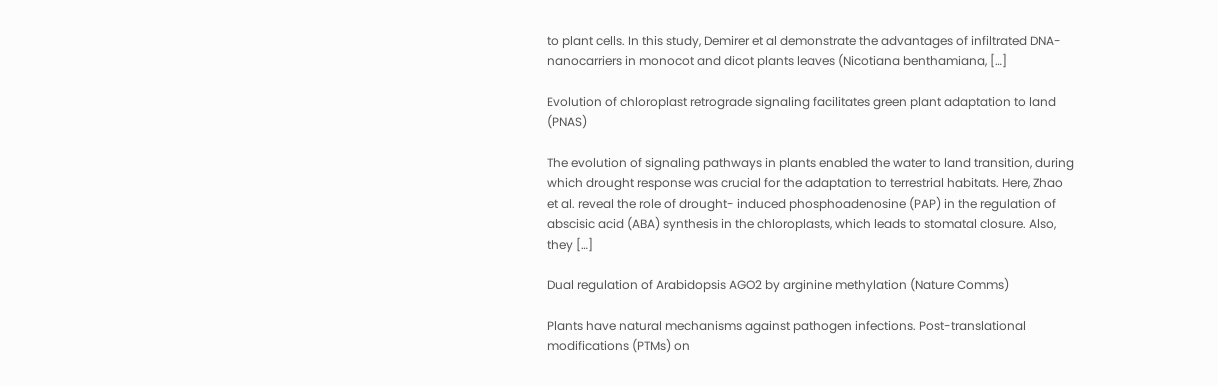to plant cells. In this study, Demirer et al demonstrate the advantages of infiltrated DNA-nanocarriers in monocot and dicot plants leaves (Nicotiana benthamiana, […]

Evolution of chloroplast retrograde signaling facilitates green plant adaptation to land (PNAS)

The evolution of signaling pathways in plants enabled the water to land transition, during which drought response was crucial for the adaptation to terrestrial habitats. Here, Zhao et al. reveal the role of drought- induced phosphoadenosine (PAP) in the regulation of abscisic acid (ABA) synthesis in the chloroplasts, which leads to stomatal closure. Also, they […]

Dual regulation of Arabidopsis AGO2 by arginine methylation (Nature Comms)

Plants have natural mechanisms against pathogen infections. Post-translational modifications (PTMs) on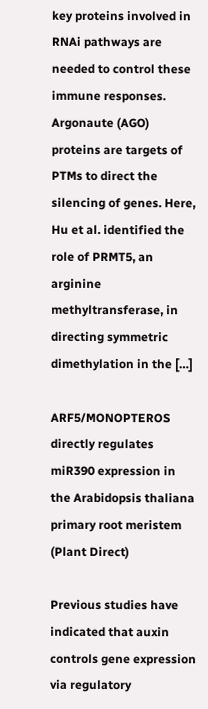key proteins involved in RNAi pathways are needed to control these immune responses. Argonaute (AGO) proteins are targets of PTMs to direct the silencing of genes. Here, Hu et al. identified the role of PRMT5, an arginine methyltransferase, in directing symmetric dimethylation in the […]

ARF5/MONOPTEROS directly regulates miR390 expression in the Arabidopsis thaliana primary root meristem (Plant Direct)

Previous studies have indicated that auxin controls gene expression via regulatory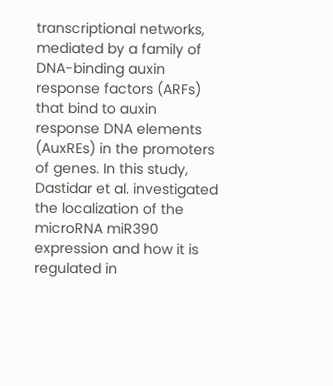transcriptional networks, mediated by a family of DNA-binding auxin response factors (ARFs) that bind to auxin response DNA elements (AuxREs) in the promoters of genes. In this study, Dastidar et al. investigated the localization of the microRNA miR390 expression and how it is regulated in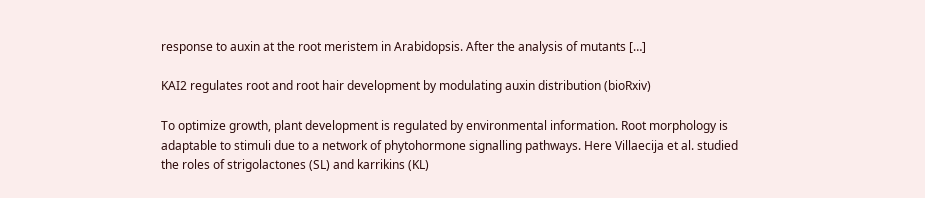response to auxin at the root meristem in Arabidopsis. After the analysis of mutants […]

KAI2 regulates root and root hair development by modulating auxin distribution (bioRxiv)

To optimize growth, plant development is regulated by environmental information. Root morphology is adaptable to stimuli due to a network of phytohormone signalling pathways. Here Villaecija et al. studied the roles of strigolactones (SL) and karrikins (KL)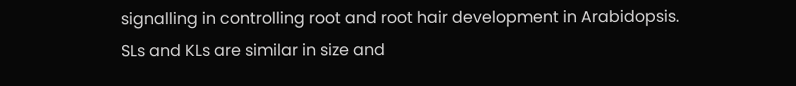signalling in controlling root and root hair development in Arabidopsis. SLs and KLs are similar in size and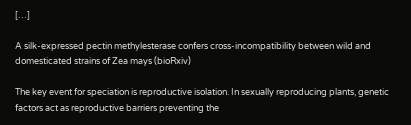[…]

A silk-expressed pectin methylesterase confers cross-incompatibility between wild and domesticated strains of Zea mays (bioRxiv)

The key event for speciation is reproductive isolation. In sexually reproducing plants, genetic factors act as reproductive barriers preventing the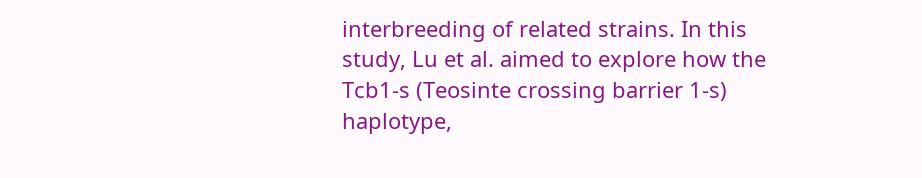interbreeding of related strains. In this study, Lu et al. aimed to explore how the Tcb1-s (Teosinte crossing barrier 1-s) haplotype,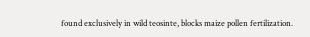found exclusively in wild teosinte, blocks maize pollen fertilization.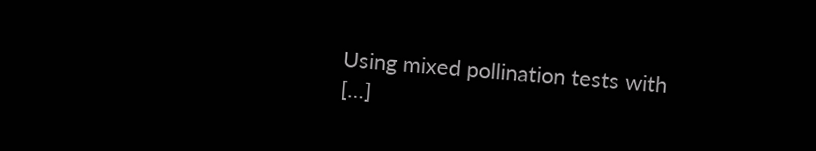Using mixed pollination tests with […]